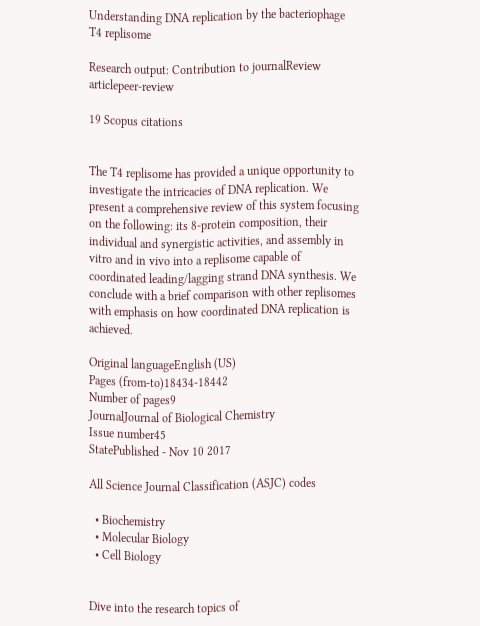Understanding DNA replication by the bacteriophage T4 replisome

Research output: Contribution to journalReview articlepeer-review

19 Scopus citations


The T4 replisome has provided a unique opportunity to investigate the intricacies of DNA replication. We present a comprehensive review of this system focusing on the following: its 8-protein composition, their individual and synergistic activities, and assembly in vitro and in vivo into a replisome capable of coordinated leading/lagging strand DNA synthesis. We conclude with a brief comparison with other replisomes with emphasis on how coordinated DNA replication is achieved.

Original languageEnglish (US)
Pages (from-to)18434-18442
Number of pages9
JournalJournal of Biological Chemistry
Issue number45
StatePublished - Nov 10 2017

All Science Journal Classification (ASJC) codes

  • Biochemistry
  • Molecular Biology
  • Cell Biology


Dive into the research topics of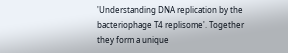'Understanding DNA replication by the bacteriophage T4 replisome'. Together they form a unique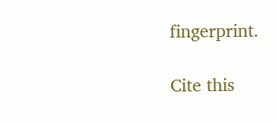fingerprint.

Cite this